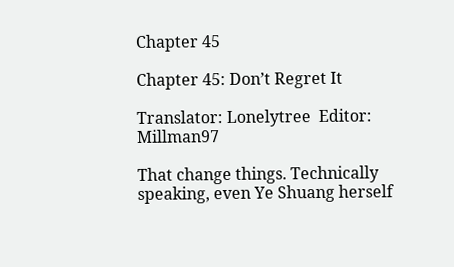Chapter 45

Chapter 45: Don’t Regret It

Translator: Lonelytree  Editor: Millman97

That change things. Technically speaking, even Ye Shuang herself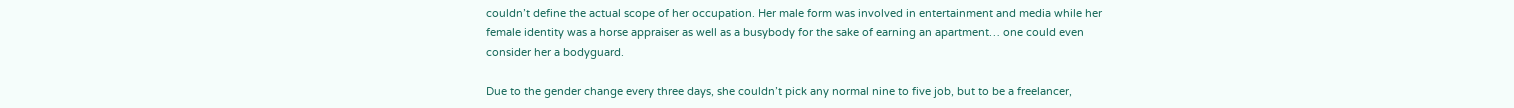couldn’t define the actual scope of her occupation. Her male form was involved in entertainment and media while her female identity was a horse appraiser as well as a busybody for the sake of earning an apartment… one could even consider her a bodyguard.

Due to the gender change every three days, she couldn’t pick any normal nine to five job, but to be a freelancer,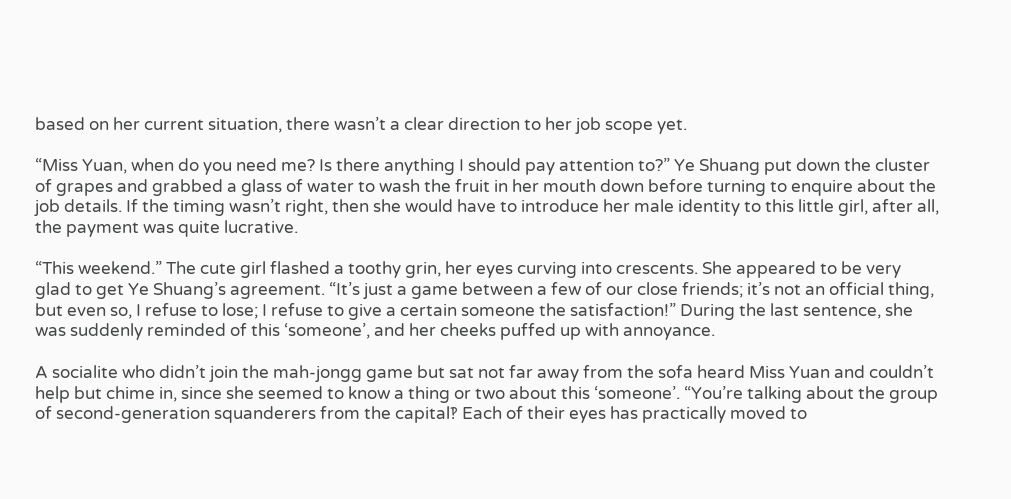based on her current situation, there wasn’t a clear direction to her job scope yet.

“Miss Yuan, when do you need me? Is there anything I should pay attention to?” Ye Shuang put down the cluster of grapes and grabbed a glass of water to wash the fruit in her mouth down before turning to enquire about the job details. If the timing wasn’t right, then she would have to introduce her male identity to this little girl, after all, the payment was quite lucrative.

“This weekend.” The cute girl flashed a toothy grin, her eyes curving into crescents. She appeared to be very glad to get Ye Shuang’s agreement. “It’s just a game between a few of our close friends; it’s not an official thing, but even so, I refuse to lose; I refuse to give a certain someone the satisfaction!” During the last sentence, she was suddenly reminded of this ‘someone’, and her cheeks puffed up with annoyance.

A socialite who didn’t join the mah-jongg game but sat not far away from the sofa heard Miss Yuan and couldn’t help but chime in, since she seemed to know a thing or two about this ‘someone’. “You’re talking about the group of second-generation squanderers from the capital‽ Each of their eyes has practically moved to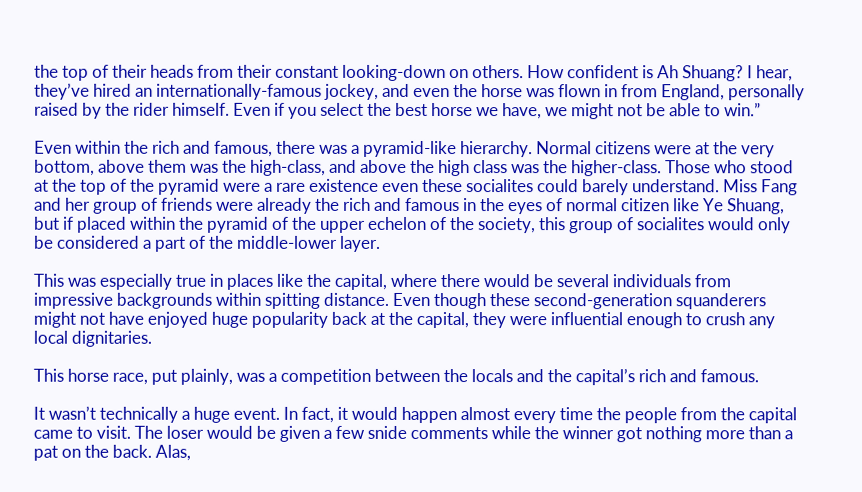the top of their heads from their constant looking-down on others. How confident is Ah Shuang? I hear, they’ve hired an internationally-famous jockey, and even the horse was flown in from England, personally raised by the rider himself. Even if you select the best horse we have, we might not be able to win.”

Even within the rich and famous, there was a pyramid-like hierarchy. Normal citizens were at the very bottom, above them was the high-class, and above the high class was the higher-class. Those who stood at the top of the pyramid were a rare existence even these socialites could barely understand. Miss Fang and her group of friends were already the rich and famous in the eyes of normal citizen like Ye Shuang, but if placed within the pyramid of the upper echelon of the society, this group of socialites would only be considered a part of the middle-lower layer.

This was especially true in places like the capital, where there would be several individuals from impressive backgrounds within spitting distance. Even though these second-generation squanderers might not have enjoyed huge popularity back at the capital, they were influential enough to crush any local dignitaries.

This horse race, put plainly, was a competition between the locals and the capital’s rich and famous.

It wasn’t technically a huge event. In fact, it would happen almost every time the people from the capital came to visit. The loser would be given a few snide comments while the winner got nothing more than a pat on the back. Alas,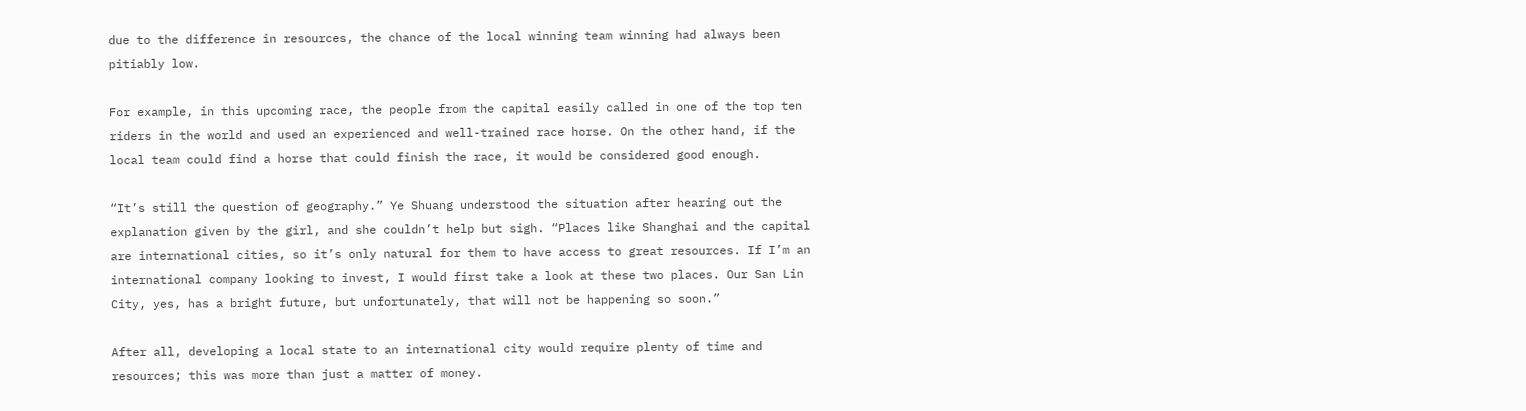due to the difference in resources, the chance of the local winning team winning had always been pitiably low.

For example, in this upcoming race, the people from the capital easily called in one of the top ten riders in the world and used an experienced and well-trained race horse. On the other hand, if the local team could find a horse that could finish the race, it would be considered good enough.

“It’s still the question of geography.” Ye Shuang understood the situation after hearing out the explanation given by the girl, and she couldn’t help but sigh. “Places like Shanghai and the capital are international cities, so it’s only natural for them to have access to great resources. If I’m an international company looking to invest, I would first take a look at these two places. Our San Lin City, yes, has a bright future, but unfortunately, that will not be happening so soon.”

After all, developing a local state to an international city would require plenty of time and resources; this was more than just a matter of money.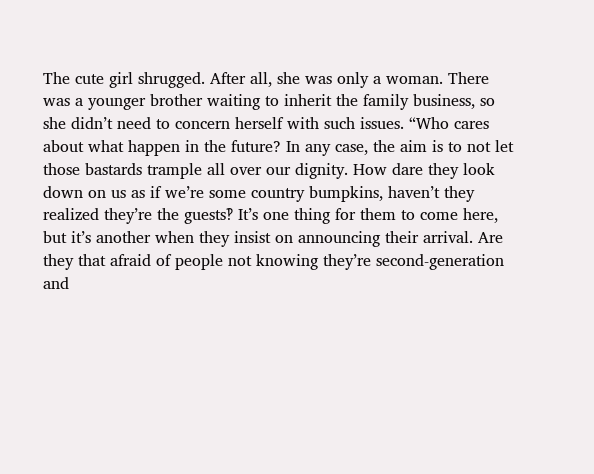The cute girl shrugged. After all, she was only a woman. There was a younger brother waiting to inherit the family business, so she didn’t need to concern herself with such issues. “Who cares about what happen in the future? In any case, the aim is to not let those bastards trample all over our dignity. How dare they look down on us as if we’re some country bumpkins, haven’t they realized they’re the guests‽ It’s one thing for them to come here, but it’s another when they insist on announcing their arrival. Are they that afraid of people not knowing they’re second-generation and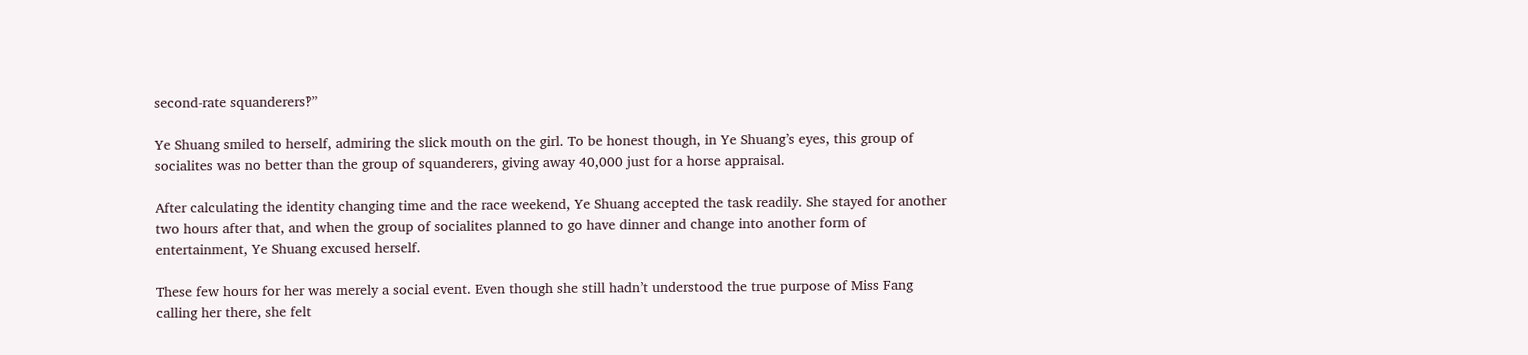second-rate squanderers‽”

Ye Shuang smiled to herself, admiring the slick mouth on the girl. To be honest though, in Ye Shuang’s eyes, this group of socialites was no better than the group of squanderers, giving away 40,000 just for a horse appraisal.

After calculating the identity changing time and the race weekend, Ye Shuang accepted the task readily. She stayed for another two hours after that, and when the group of socialites planned to go have dinner and change into another form of entertainment, Ye Shuang excused herself.

These few hours for her was merely a social event. Even though she still hadn’t understood the true purpose of Miss Fang calling her there, she felt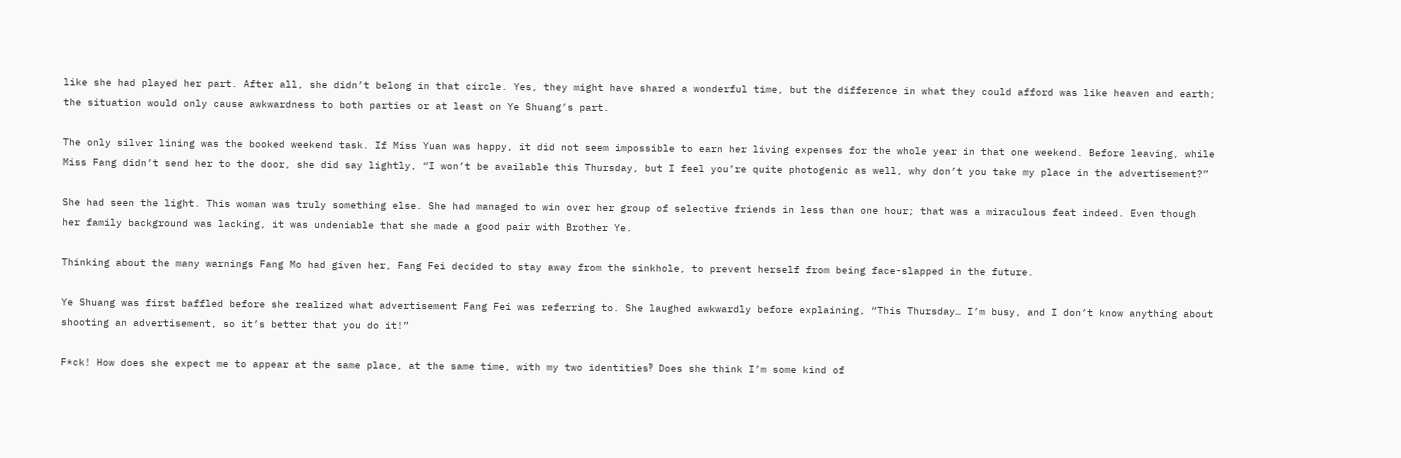like she had played her part. After all, she didn’t belong in that circle. Yes, they might have shared a wonderful time, but the difference in what they could afford was like heaven and earth; the situation would only cause awkwardness to both parties or at least on Ye Shuang’s part.

The only silver lining was the booked weekend task. If Miss Yuan was happy, it did not seem impossible to earn her living expenses for the whole year in that one weekend. Before leaving, while Miss Fang didn’t send her to the door, she did say lightly, “I won’t be available this Thursday, but I feel you’re quite photogenic as well, why don’t you take my place in the advertisement?”

She had seen the light. This woman was truly something else. She had managed to win over her group of selective friends in less than one hour; that was a miraculous feat indeed. Even though her family background was lacking, it was undeniable that she made a good pair with Brother Ye.

Thinking about the many warnings Fang Mo had given her, Fang Fei decided to stay away from the sinkhole, to prevent herself from being face-slapped in the future.

Ye Shuang was first baffled before she realized what advertisement Fang Fei was referring to. She laughed awkwardly before explaining, “This Thursday… I’m busy, and I don’t know anything about shooting an advertisement, so it’s better that you do it!”

F*ck! How does she expect me to appear at the same place, at the same time, with my two identities‽ Does she think I’m some kind of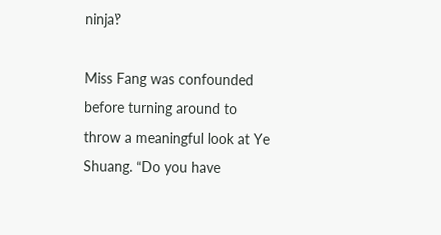ninja‽

Miss Fang was confounded before turning around to throw a meaningful look at Ye Shuang. “Do you have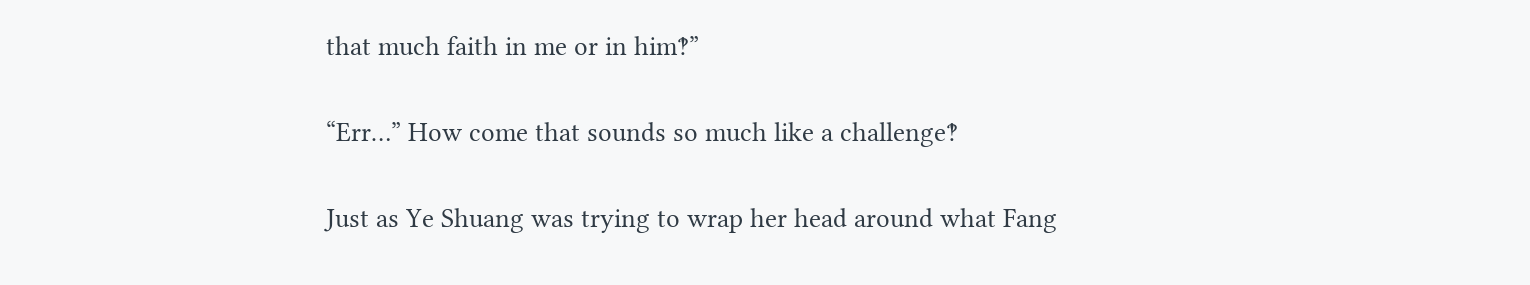that much faith in me or in him‽”

“Err…” How come that sounds so much like a challenge‽

Just as Ye Shuang was trying to wrap her head around what Fang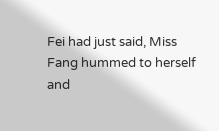Fei had just said, Miss Fang hummed to herself and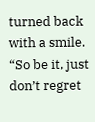turned back with a smile. “So be it, just don’t regret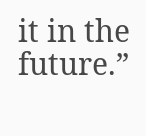it in the future.”